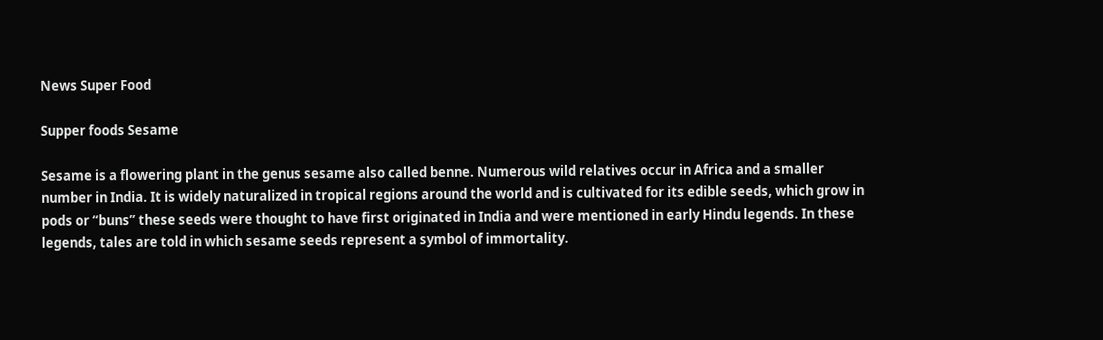News Super Food

Supper foods Sesame

Sesame is a flowering plant in the genus sesame also called benne. Numerous wild relatives occur in Africa and a smaller number in India. It is widely naturalized in tropical regions around the world and is cultivated for its edible seeds, which grow in pods or “buns” these seeds were thought to have first originated in India and were mentioned in early Hindu legends. In these legends, tales are told in which sesame seeds represent a symbol of immortality.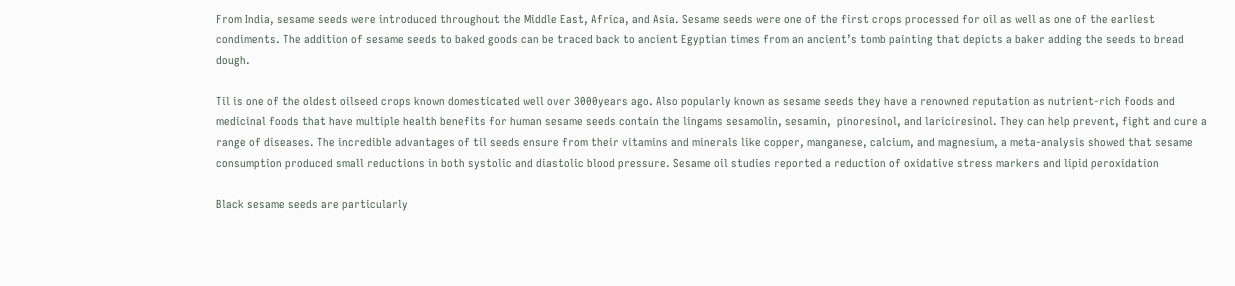From India, sesame seeds were introduced throughout the Middle East, Africa, and Asia. Sesame seeds were one of the first crops processed for oil as well as one of the earliest condiments. The addition of sesame seeds to baked goods can be traced back to ancient Egyptian times from an ancient’s tomb painting that depicts a baker adding the seeds to bread dough.

Til is one of the oldest oilseed crops known domesticated well over 3000years ago. Also popularly known as sesame seeds they have a renowned reputation as nutrient-rich foods and medicinal foods that have multiple health benefits for human sesame seeds contain the lingams sesamolin, sesamin,  pinoresinol, and lariciresinol. They can help prevent, fight and cure a range of diseases. The incredible advantages of til seeds ensure from their vitamins and minerals like copper, manganese, calcium, and magnesium, a meta-analysis showed that sesame consumption produced small reductions in both systolic and diastolic blood pressure. Sesame oil studies reported a reduction of oxidative stress markers and lipid peroxidation

Black sesame seeds are particularly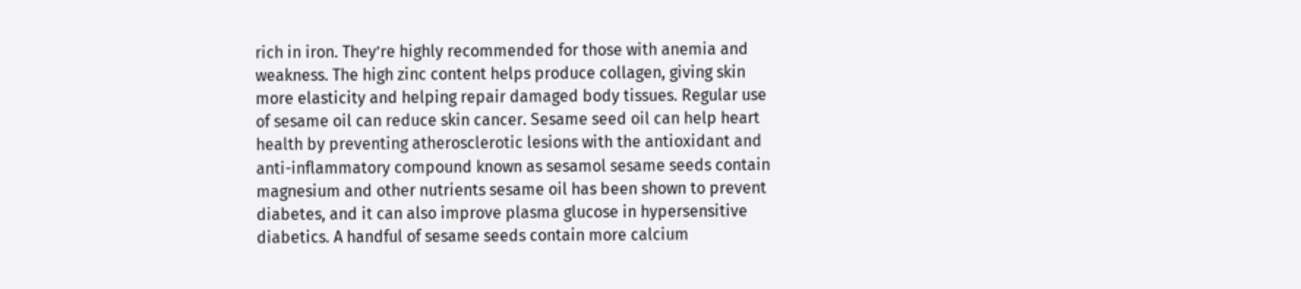rich in iron. They’re highly recommended for those with anemia and weakness. The high zinc content helps produce collagen, giving skin more elasticity and helping repair damaged body tissues. Regular use of sesame oil can reduce skin cancer. Sesame seed oil can help heart health by preventing atherosclerotic lesions with the antioxidant and anti-inflammatory compound known as sesamol sesame seeds contain magnesium and other nutrients sesame oil has been shown to prevent diabetes, and it can also improve plasma glucose in hypersensitive diabetics. A handful of sesame seeds contain more calcium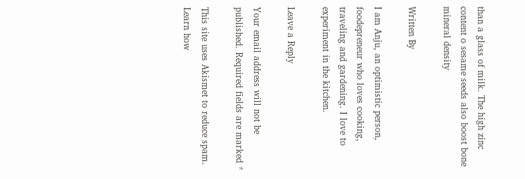than a glass of milk. The high zinc content o sesame seeds also boost bone mineral density

Written By

I am Anju, an optimistic person, foodepreneur who loves cooking, traveling and gardening. I love to experiment in the kitchen.

Leave a Reply

Your email address will not be published. Required fields are marked *

This site uses Akismet to reduce spam. Learn how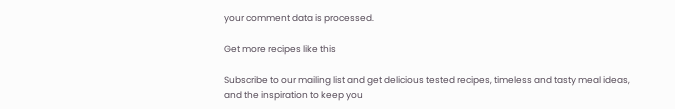your comment data is processed.

Get more recipes like this

Subscribe to our mailing list and get delicious tested recipes, timeless and tasty meal ideas, and the inspiration to keep you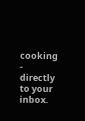cooking - directly to your inbox.